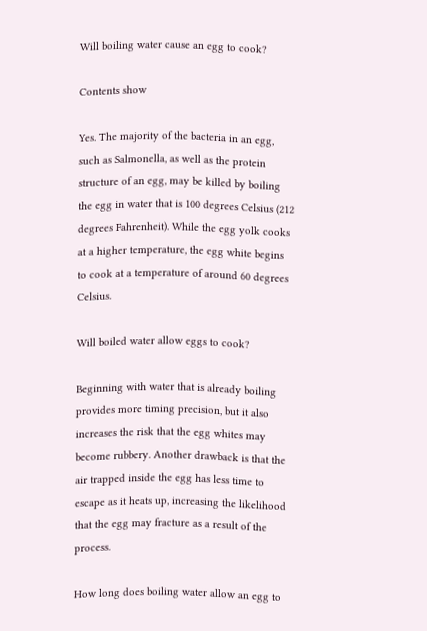Will boiling water cause an egg to cook?

Contents show

Yes. The majority of the bacteria in an egg, such as Salmonella, as well as the protein structure of an egg, may be killed by boiling the egg in water that is 100 degrees Celsius (212 degrees Fahrenheit). While the egg yolk cooks at a higher temperature, the egg white begins to cook at a temperature of around 60 degrees Celsius.

Will boiled water allow eggs to cook?

Beginning with water that is already boiling provides more timing precision, but it also increases the risk that the egg whites may become rubbery. Another drawback is that the air trapped inside the egg has less time to escape as it heats up, increasing the likelihood that the egg may fracture as a result of the process.

How long does boiling water allow an egg to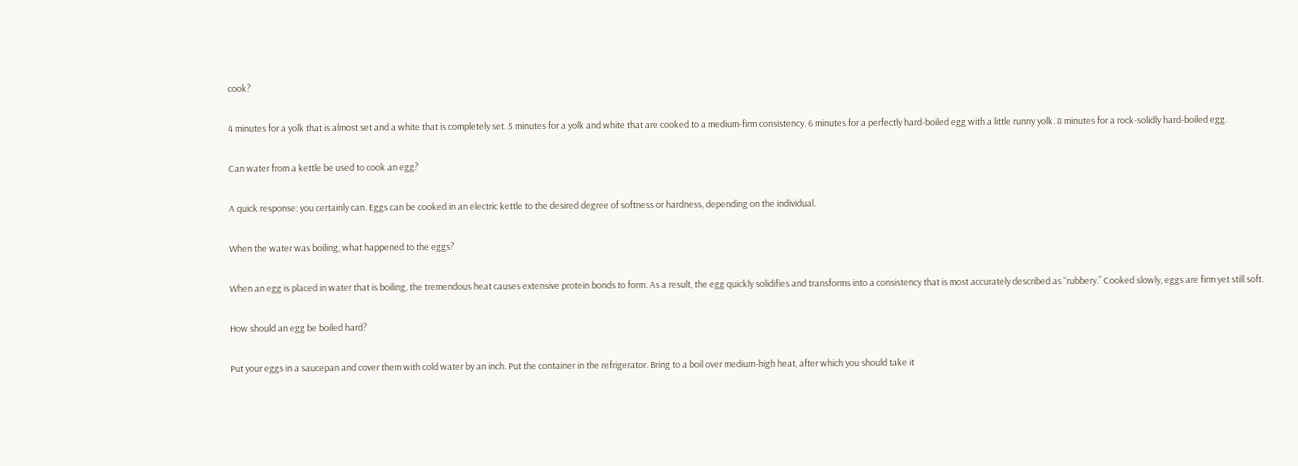cook?

4 minutes for a yolk that is almost set and a white that is completely set. 5 minutes for a yolk and white that are cooked to a medium-firm consistency. 6 minutes for a perfectly hard-boiled egg with a little runny yolk. 8 minutes for a rock-solidly hard-boiled egg.

Can water from a kettle be used to cook an egg?

A quick response: you certainly can. Eggs can be cooked in an electric kettle to the desired degree of softness or hardness, depending on the individual.

When the water was boiling, what happened to the eggs?

When an egg is placed in water that is boiling, the tremendous heat causes extensive protein bonds to form. As a result, the egg quickly solidifies and transforms into a consistency that is most accurately described as “rubbery.” Cooked slowly, eggs are firm yet still soft.

How should an egg be boiled hard?

Put your eggs in a saucepan and cover them with cold water by an inch. Put the container in the refrigerator. Bring to a boil over medium-high heat, after which you should take it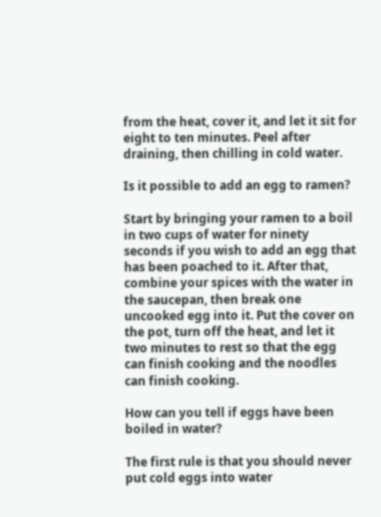from the heat, cover it, and let it sit for eight to ten minutes. Peel after draining, then chilling in cold water.

Is it possible to add an egg to ramen?

Start by bringing your ramen to a boil in two cups of water for ninety seconds if you wish to add an egg that has been poached to it. After that, combine your spices with the water in the saucepan, then break one uncooked egg into it. Put the cover on the pot, turn off the heat, and let it two minutes to rest so that the egg can finish cooking and the noodles can finish cooking.

How can you tell if eggs have been boiled in water?

The first rule is that you should never put cold eggs into water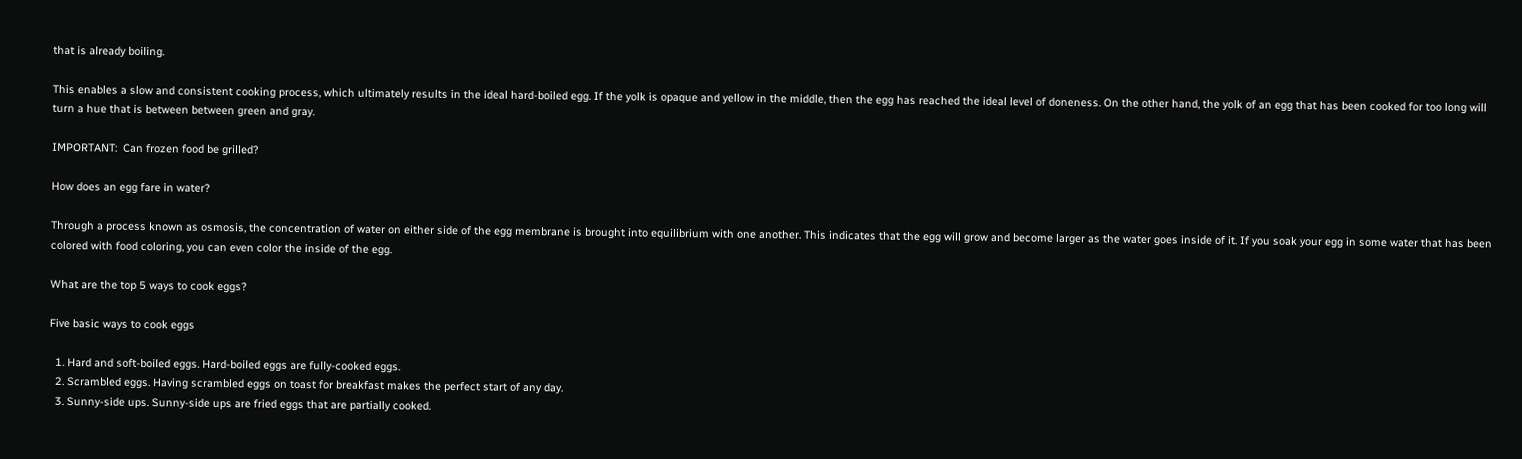that is already boiling.

This enables a slow and consistent cooking process, which ultimately results in the ideal hard-boiled egg. If the yolk is opaque and yellow in the middle, then the egg has reached the ideal level of doneness. On the other hand, the yolk of an egg that has been cooked for too long will turn a hue that is between between green and gray.

IMPORTANT:  Can frozen food be grilled?

How does an egg fare in water?

Through a process known as osmosis, the concentration of water on either side of the egg membrane is brought into equilibrium with one another. This indicates that the egg will grow and become larger as the water goes inside of it. If you soak your egg in some water that has been colored with food coloring, you can even color the inside of the egg.

What are the top 5 ways to cook eggs?

Five basic ways to cook eggs

  1. Hard and soft-boiled eggs. Hard-boiled eggs are fully-cooked eggs.
  2. Scrambled eggs. Having scrambled eggs on toast for breakfast makes the perfect start of any day.
  3. Sunny-side ups. Sunny-side ups are fried eggs that are partially cooked.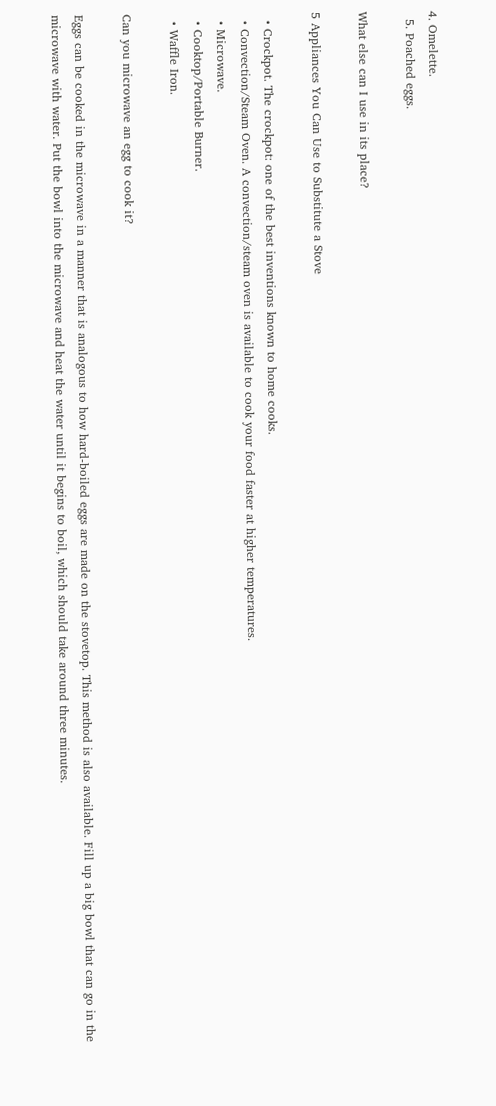4. Omelette.
  5. Poached eggs.

What else can I use in its place?

5 Appliances You Can Use to Substitute a Stove

  • Crockpot. The crockpot: one of the best inventions known to home cooks.
  • Convection/Steam Oven. A convection/steam oven is available to cook your food faster at higher temperatures.
  • Microwave.
  • Cooktop/Portable Burner.
  • Waffle Iron.

Can you microwave an egg to cook it?

Eggs can be cooked in the microwave in a manner that is analogous to how hard-boiled eggs are made on the stovetop. This method is also available. Fill up a big bowl that can go in the microwave with water. Put the bowl into the microwave and heat the water until it begins to boil, which should take around three minutes.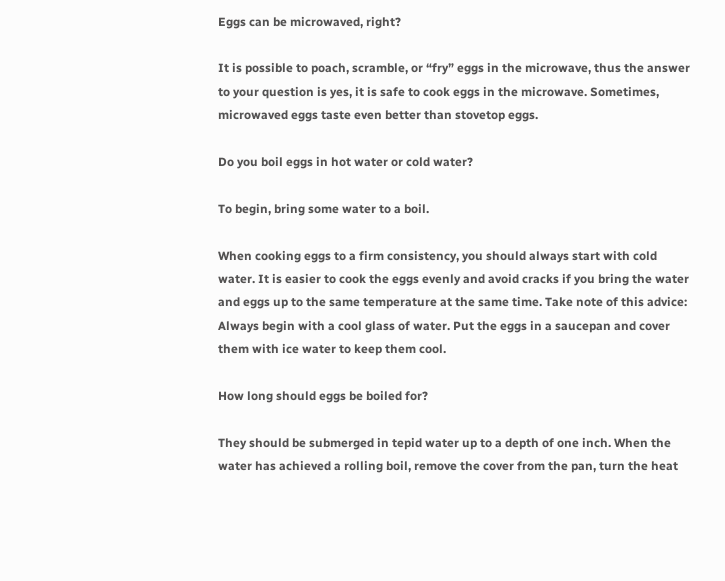Eggs can be microwaved, right?

It is possible to poach, scramble, or “fry” eggs in the microwave, thus the answer to your question is yes, it is safe to cook eggs in the microwave. Sometimes, microwaved eggs taste even better than stovetop eggs.

Do you boil eggs in hot water or cold water?

To begin, bring some water to a boil.

When cooking eggs to a firm consistency, you should always start with cold water. It is easier to cook the eggs evenly and avoid cracks if you bring the water and eggs up to the same temperature at the same time. Take note of this advice: Always begin with a cool glass of water. Put the eggs in a saucepan and cover them with ice water to keep them cool.

How long should eggs be boiled for?

They should be submerged in tepid water up to a depth of one inch. When the water has achieved a rolling boil, remove the cover from the pan, turn the heat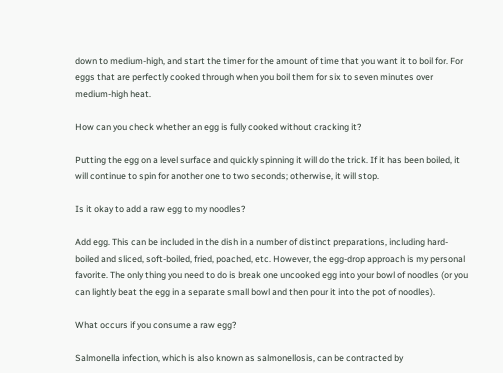down to medium-high, and start the timer for the amount of time that you want it to boil for. For eggs that are perfectly cooked through when you boil them for six to seven minutes over medium-high heat.

How can you check whether an egg is fully cooked without cracking it?

Putting the egg on a level surface and quickly spinning it will do the trick. If it has been boiled, it will continue to spin for another one to two seconds; otherwise, it will stop.

Is it okay to add a raw egg to my noodles?

Add egg. This can be included in the dish in a number of distinct preparations, including hard-boiled and sliced, soft-boiled, fried, poached, etc. However, the egg-drop approach is my personal favorite. The only thing you need to do is break one uncooked egg into your bowl of noodles (or you can lightly beat the egg in a separate small bowl and then pour it into the pot of noodles).

What occurs if you consume a raw egg?

Salmonella infection, which is also known as salmonellosis, can be contracted by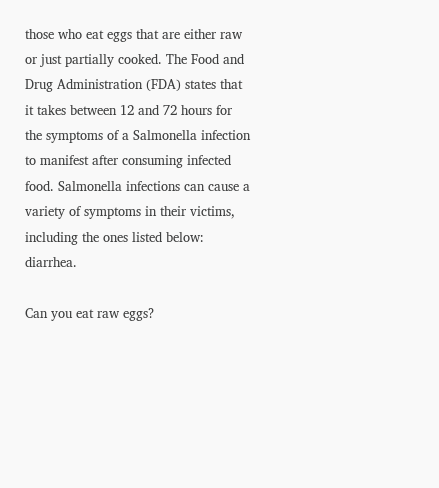those who eat eggs that are either raw or just partially cooked. The Food and Drug Administration (FDA) states that it takes between 12 and 72 hours for the symptoms of a Salmonella infection to manifest after consuming infected food. Salmonella infections can cause a variety of symptoms in their victims, including the ones listed below: diarrhea.

Can you eat raw eggs?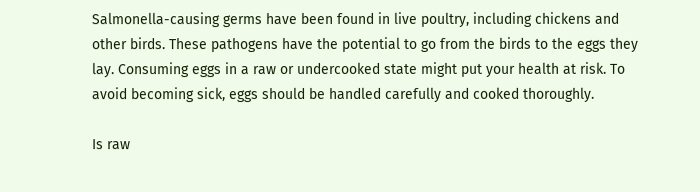Salmonella-causing germs have been found in live poultry, including chickens and other birds. These pathogens have the potential to go from the birds to the eggs they lay. Consuming eggs in a raw or undercooked state might put your health at risk. To avoid becoming sick, eggs should be handled carefully and cooked thoroughly.

Is raw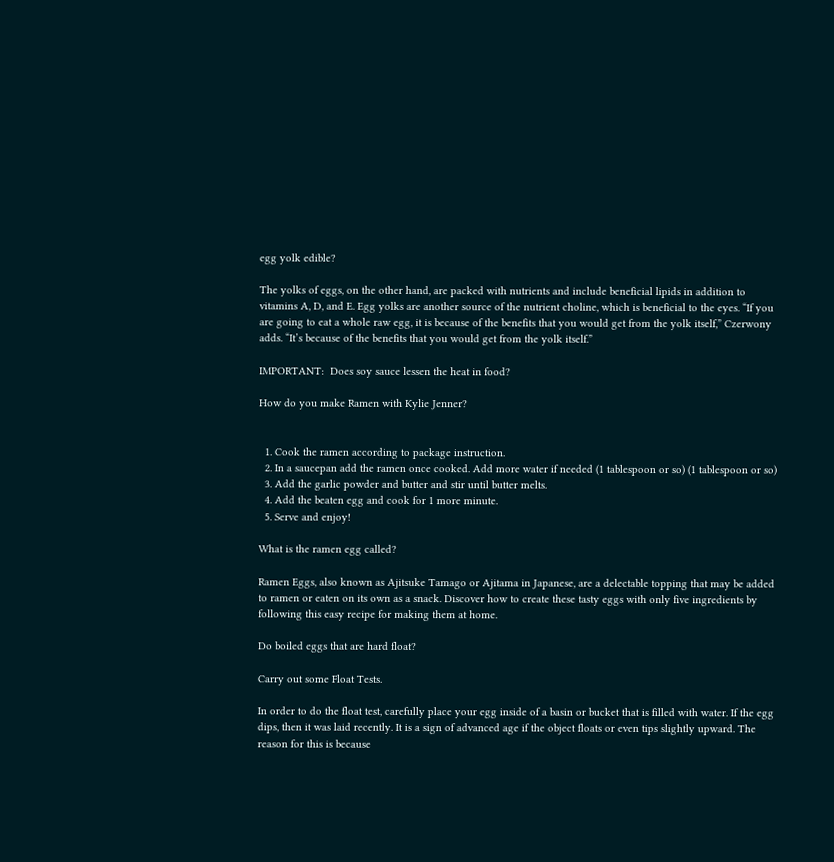egg yolk edible?

The yolks of eggs, on the other hand, are packed with nutrients and include beneficial lipids in addition to vitamins A, D, and E. Egg yolks are another source of the nutrient choline, which is beneficial to the eyes. “If you are going to eat a whole raw egg, it is because of the benefits that you would get from the yolk itself,” Czerwony adds. “It’s because of the benefits that you would get from the yolk itself.”

IMPORTANT:  Does soy sauce lessen the heat in food?

How do you make Ramen with Kylie Jenner?


  1. Cook the ramen according to package instruction.
  2. In a saucepan add the ramen once cooked. Add more water if needed (1 tablespoon or so) (1 tablespoon or so)
  3. Add the garlic powder and butter and stir until butter melts.
  4. Add the beaten egg and cook for 1 more minute.
  5. Serve and enjoy!

What is the ramen egg called?

Ramen Eggs, also known as Ajitsuke Tamago or Ajitama in Japanese, are a delectable topping that may be added to ramen or eaten on its own as a snack. Discover how to create these tasty eggs with only five ingredients by following this easy recipe for making them at home.

Do boiled eggs that are hard float?

Carry out some Float Tests.

In order to do the float test, carefully place your egg inside of a basin or bucket that is filled with water. If the egg dips, then it was laid recently. It is a sign of advanced age if the object floats or even tips slightly upward. The reason for this is because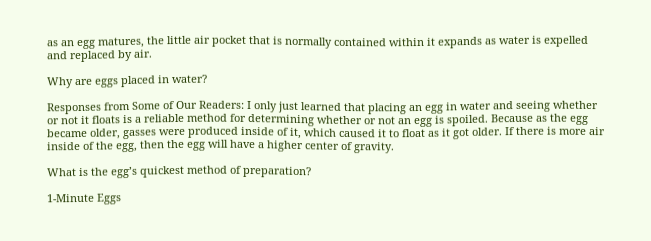as an egg matures, the little air pocket that is normally contained within it expands as water is expelled and replaced by air.

Why are eggs placed in water?

Responses from Some of Our Readers: I only just learned that placing an egg in water and seeing whether or not it floats is a reliable method for determining whether or not an egg is spoiled. Because as the egg became older, gasses were produced inside of it, which caused it to float as it got older. If there is more air inside of the egg, then the egg will have a higher center of gravity.

What is the egg’s quickest method of preparation?

1-Minute Eggs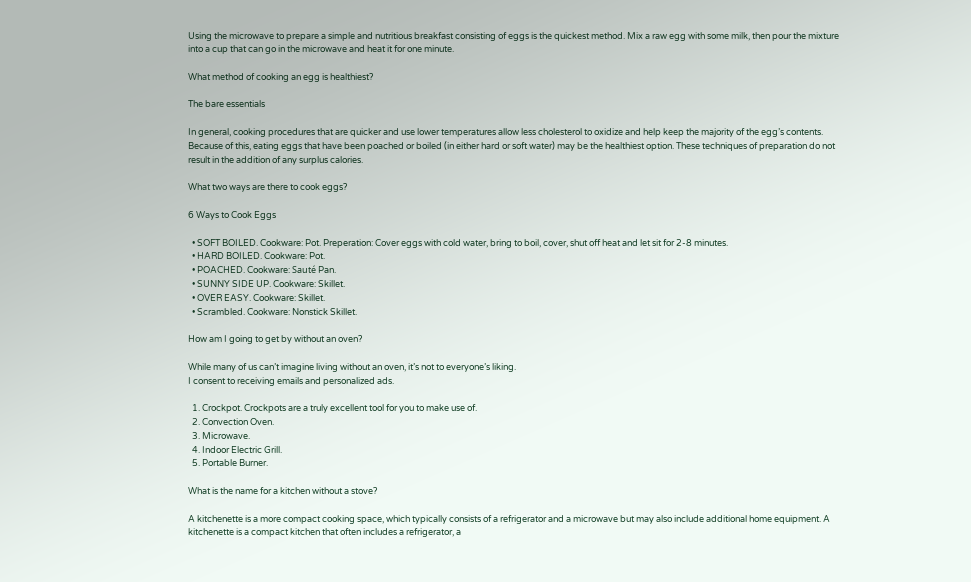Using the microwave to prepare a simple and nutritious breakfast consisting of eggs is the quickest method. Mix a raw egg with some milk, then pour the mixture into a cup that can go in the microwave and heat it for one minute.

What method of cooking an egg is healthiest?

The bare essentials

In general, cooking procedures that are quicker and use lower temperatures allow less cholesterol to oxidize and help keep the majority of the egg’s contents. Because of this, eating eggs that have been poached or boiled (in either hard or soft water) may be the healthiest option. These techniques of preparation do not result in the addition of any surplus calories.

What two ways are there to cook eggs?

6 Ways to Cook Eggs

  • SOFT BOILED. Cookware: Pot. Preperation: Cover eggs with cold water, bring to boil, cover, shut off heat and let sit for 2-8 minutes.
  • HARD BOILED. Cookware: Pot.
  • POACHED. Cookware: Sauté Pan.
  • SUNNY SIDE UP. Cookware: Skillet.
  • OVER EASY. Cookware: Skillet.
  • Scrambled. Cookware: Nonstick Skillet.

How am I going to get by without an oven?

While many of us can’t imagine living without an oven, it’s not to everyone’s liking.
I consent to receiving emails and personalized ads.

  1. Crockpot. Crockpots are a truly excellent tool for you to make use of.
  2. Convection Oven.
  3. Microwave.
  4. Indoor Electric Grill.
  5. Portable Burner.

What is the name for a kitchen without a stove?

A kitchenette is a more compact cooking space, which typically consists of a refrigerator and a microwave but may also include additional home equipment. A kitchenette is a compact kitchen that often includes a refrigerator, a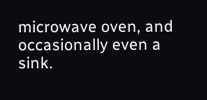microwave oven, and occasionally even a sink.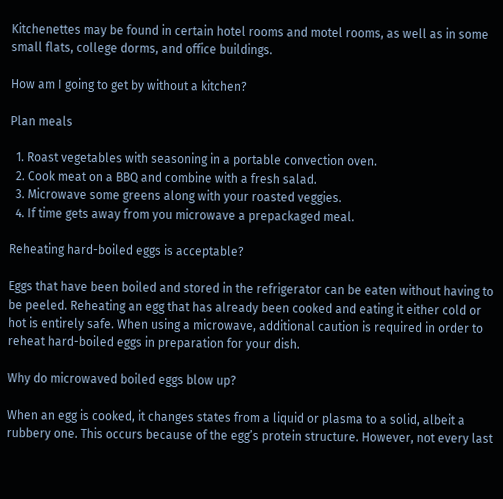Kitchenettes may be found in certain hotel rooms and motel rooms, as well as in some small flats, college dorms, and office buildings.

How am I going to get by without a kitchen?

Plan meals

  1. Roast vegetables with seasoning in a portable convection oven.
  2. Cook meat on a BBQ and combine with a fresh salad.
  3. Microwave some greens along with your roasted veggies.
  4. If time gets away from you microwave a prepackaged meal.

Reheating hard-boiled eggs is acceptable?

Eggs that have been boiled and stored in the refrigerator can be eaten without having to be peeled. Reheating an egg that has already been cooked and eating it either cold or hot is entirely safe. When using a microwave, additional caution is required in order to reheat hard-boiled eggs in preparation for your dish.

Why do microwaved boiled eggs blow up?

When an egg is cooked, it changes states from a liquid or plasma to a solid, albeit a rubbery one. This occurs because of the egg’s protein structure. However, not every last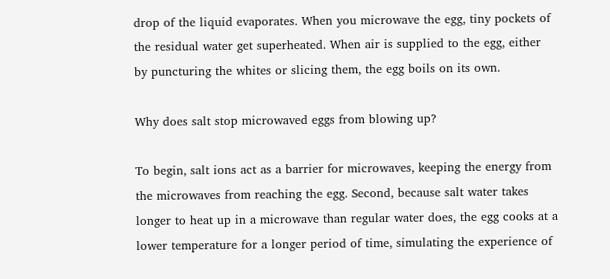drop of the liquid evaporates. When you microwave the egg, tiny pockets of the residual water get superheated. When air is supplied to the egg, either by puncturing the whites or slicing them, the egg boils on its own.

Why does salt stop microwaved eggs from blowing up?

To begin, salt ions act as a barrier for microwaves, keeping the energy from the microwaves from reaching the egg. Second, because salt water takes longer to heat up in a microwave than regular water does, the egg cooks at a lower temperature for a longer period of time, simulating the experience of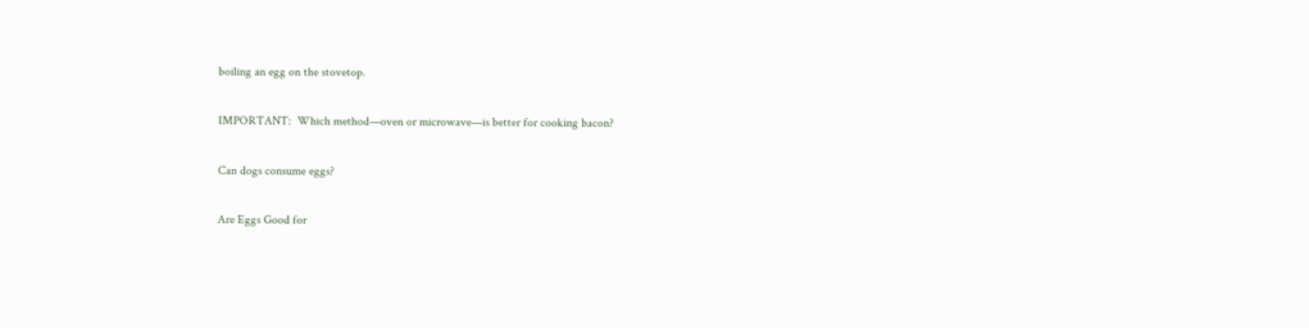boiling an egg on the stovetop.

IMPORTANT:  Which method—oven or microwave—is better for cooking bacon?

Can dogs consume eggs?

Are Eggs Good for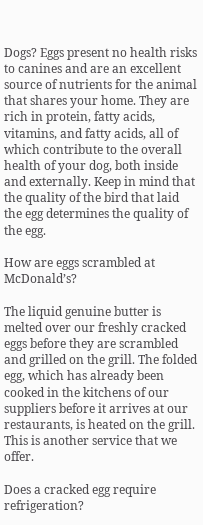Dogs? Eggs present no health risks to canines and are an excellent source of nutrients for the animal that shares your home. They are rich in protein, fatty acids, vitamins, and fatty acids, all of which contribute to the overall health of your dog, both inside and externally. Keep in mind that the quality of the bird that laid the egg determines the quality of the egg.

How are eggs scrambled at McDonald’s?

The liquid genuine butter is melted over our freshly cracked eggs before they are scrambled and grilled on the grill. The folded egg, which has already been cooked in the kitchens of our suppliers before it arrives at our restaurants, is heated on the grill. This is another service that we offer.

Does a cracked egg require refrigeration?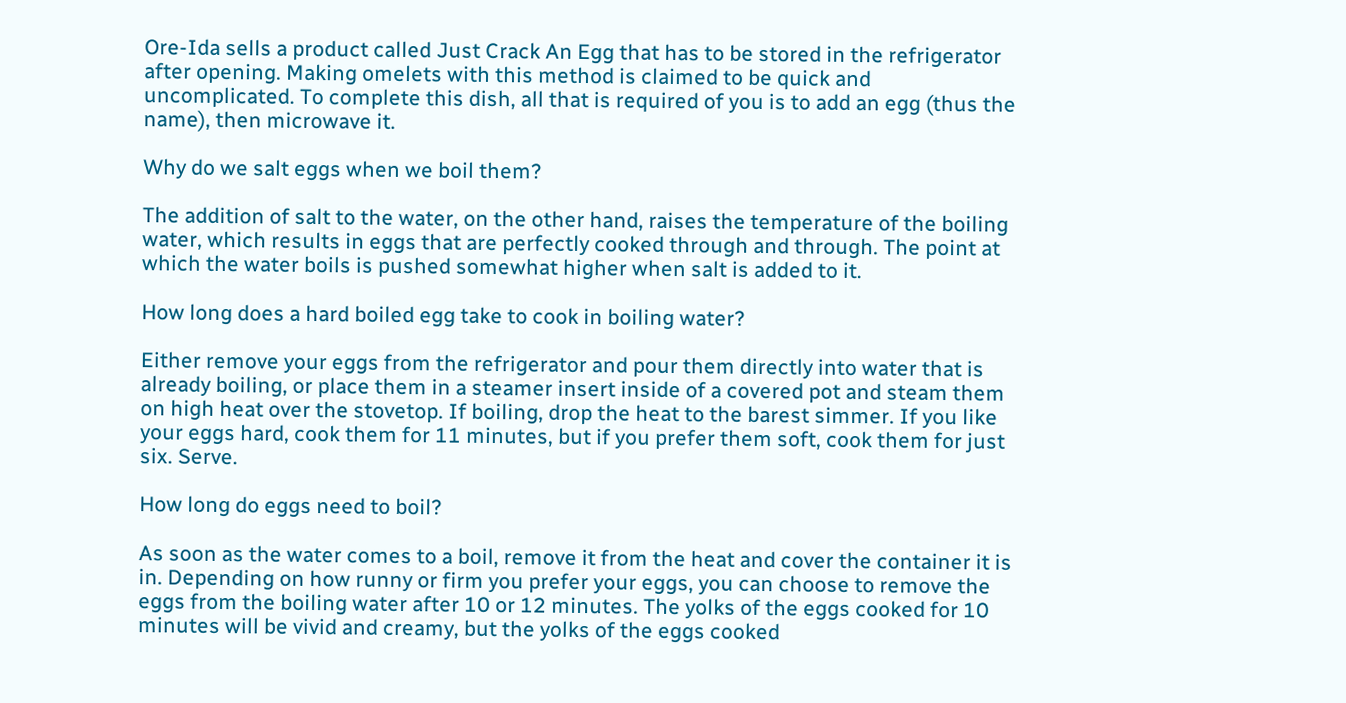Ore-Ida sells a product called Just Crack An Egg that has to be stored in the refrigerator after opening. Making omelets with this method is claimed to be quick and uncomplicated. To complete this dish, all that is required of you is to add an egg (thus the name), then microwave it.

Why do we salt eggs when we boil them?

The addition of salt to the water, on the other hand, raises the temperature of the boiling water, which results in eggs that are perfectly cooked through and through. The point at which the water boils is pushed somewhat higher when salt is added to it.

How long does a hard boiled egg take to cook in boiling water?

Either remove your eggs from the refrigerator and pour them directly into water that is already boiling, or place them in a steamer insert inside of a covered pot and steam them on high heat over the stovetop. If boiling, drop the heat to the barest simmer. If you like your eggs hard, cook them for 11 minutes, but if you prefer them soft, cook them for just six. Serve.

How long do eggs need to boil?

As soon as the water comes to a boil, remove it from the heat and cover the container it is in. Depending on how runny or firm you prefer your eggs, you can choose to remove the eggs from the boiling water after 10 or 12 minutes. The yolks of the eggs cooked for 10 minutes will be vivid and creamy, but the yolks of the eggs cooked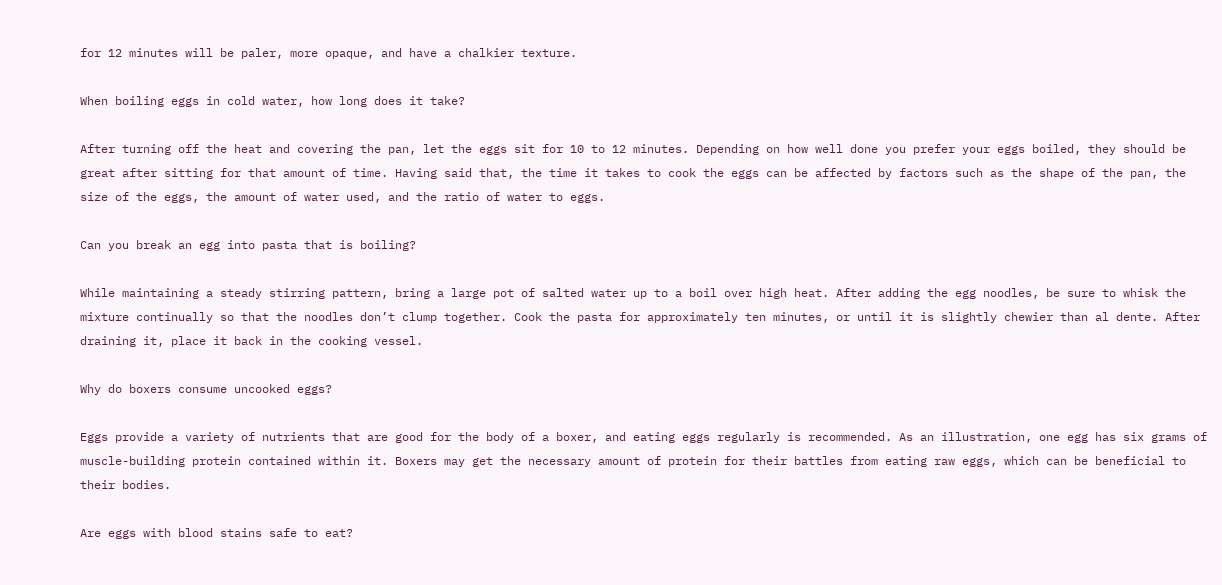for 12 minutes will be paler, more opaque, and have a chalkier texture.

When boiling eggs in cold water, how long does it take?

After turning off the heat and covering the pan, let the eggs sit for 10 to 12 minutes. Depending on how well done you prefer your eggs boiled, they should be great after sitting for that amount of time. Having said that, the time it takes to cook the eggs can be affected by factors such as the shape of the pan, the size of the eggs, the amount of water used, and the ratio of water to eggs.

Can you break an egg into pasta that is boiling?

While maintaining a steady stirring pattern, bring a large pot of salted water up to a boil over high heat. After adding the egg noodles, be sure to whisk the mixture continually so that the noodles don’t clump together. Cook the pasta for approximately ten minutes, or until it is slightly chewier than al dente. After draining it, place it back in the cooking vessel.

Why do boxers consume uncooked eggs?

Eggs provide a variety of nutrients that are good for the body of a boxer, and eating eggs regularly is recommended. As an illustration, one egg has six grams of muscle-building protein contained within it. Boxers may get the necessary amount of protein for their battles from eating raw eggs, which can be beneficial to their bodies.

Are eggs with blood stains safe to eat?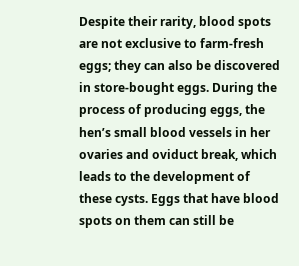Despite their rarity, blood spots are not exclusive to farm-fresh eggs; they can also be discovered in store-bought eggs. During the process of producing eggs, the hen’s small blood vessels in her ovaries and oviduct break, which leads to the development of these cysts. Eggs that have blood spots on them can still be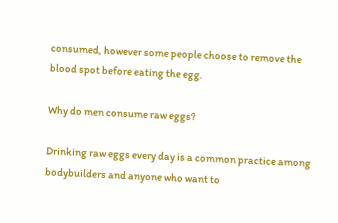consumed, however some people choose to remove the blood spot before eating the egg.

Why do men consume raw eggs?

Drinking raw eggs every day is a common practice among bodybuilders and anyone who want to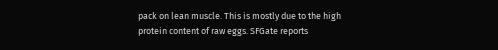pack on lean muscle. This is mostly due to the high protein content of raw eggs. SFGate reports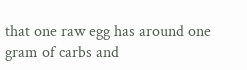that one raw egg has around one gram of carbs and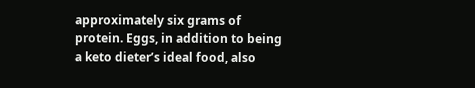approximately six grams of protein. Eggs, in addition to being a keto dieter’s ideal food, also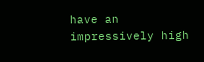have an impressively high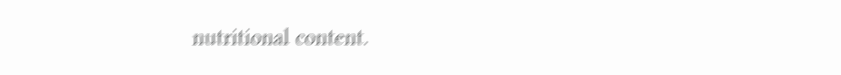nutritional content.